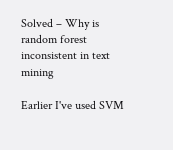Solved – Why is random forest inconsistent in text mining

Earlier I've used SVM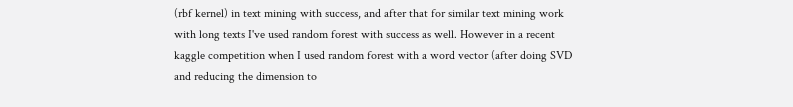(rbf kernel) in text mining with success, and after that for similar text mining work with long texts I've used random forest with success as well. However in a recent kaggle competition when I used random forest with a word vector (after doing SVD and reducing the dimension to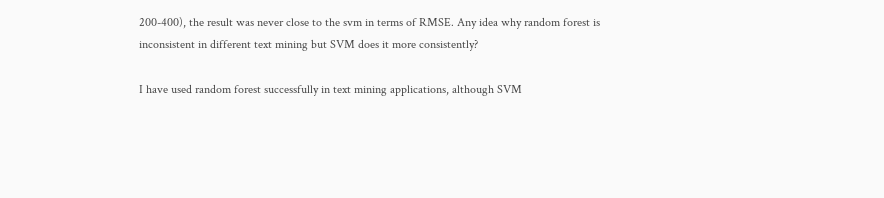200-400), the result was never close to the svm in terms of RMSE. Any idea why random forest is inconsistent in different text mining but SVM does it more consistently?

I have used random forest successfully in text mining applications, although SVM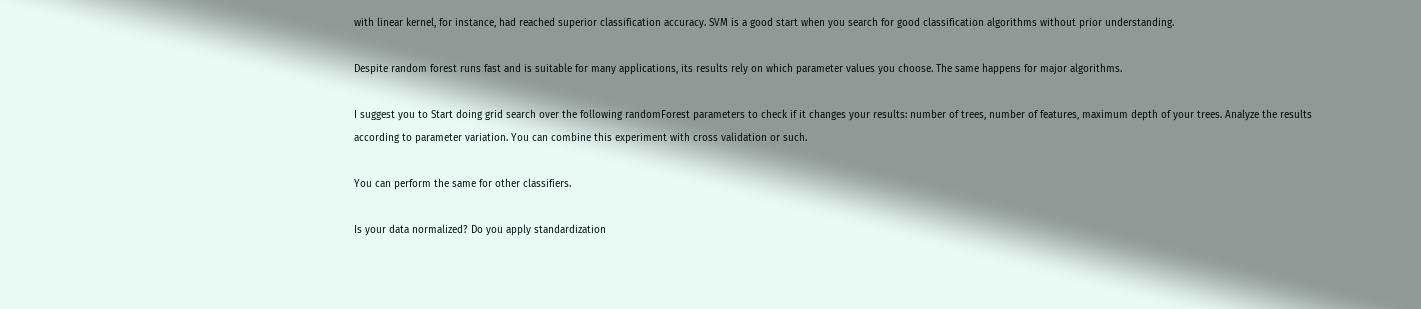with linear kernel, for instance, had reached superior classification accuracy. SVM is a good start when you search for good classification algorithms without prior understanding.

Despite random forest runs fast and is suitable for many applications, its results rely on which parameter values you choose. The same happens for major algorithms.

I suggest you to Start doing grid search over the following randomForest parameters to check if it changes your results: number of trees, number of features, maximum depth of your trees. Analyze the results according to parameter variation. You can combine this experiment with cross validation or such.

You can perform the same for other classifiers.

Is your data normalized? Do you apply standardization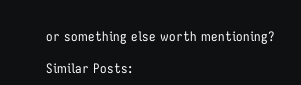or something else worth mentioning?

Similar Posts: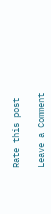Rate this post

Leave a Comment